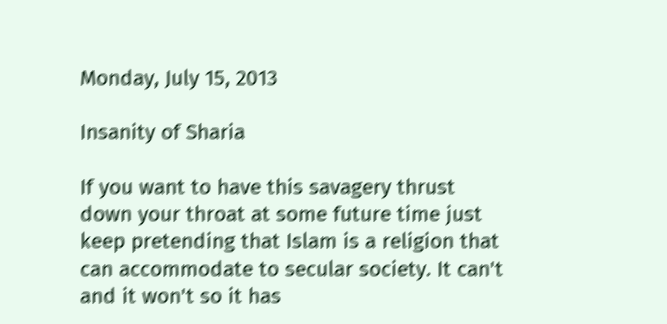Monday, July 15, 2013

Insanity of Sharia

If you want to have this savagery thrust down your throat at some future time just keep pretending that Islam is a religion that can accommodate to secular society. It can't and it won't so it has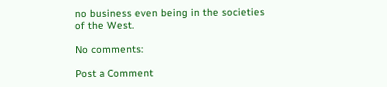no business even being in the societies of the West.

No comments:

Post a Comment